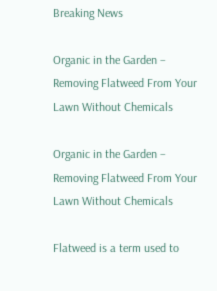Breaking News

Organic in the Garden – Removing Flatweed From Your Lawn Without Chemicals

Organic in the Garden – Removing Flatweed From Your Lawn Without Chemicals

Flatweed is a term used to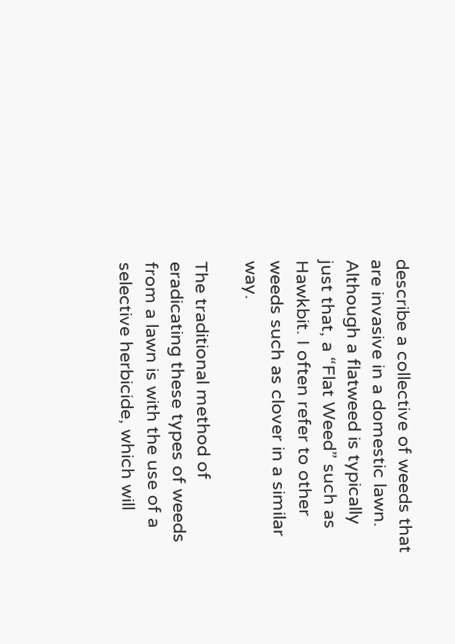describe a collective of weeds that are invasive in a domestic lawn. Although a flatweed is typically just that, a “Flat Weed” such as Hawkbit. I often refer to other weeds such as clover in a similar way.

The traditional method of eradicating these types of weeds from a lawn is with the use of a selective herbicide, which will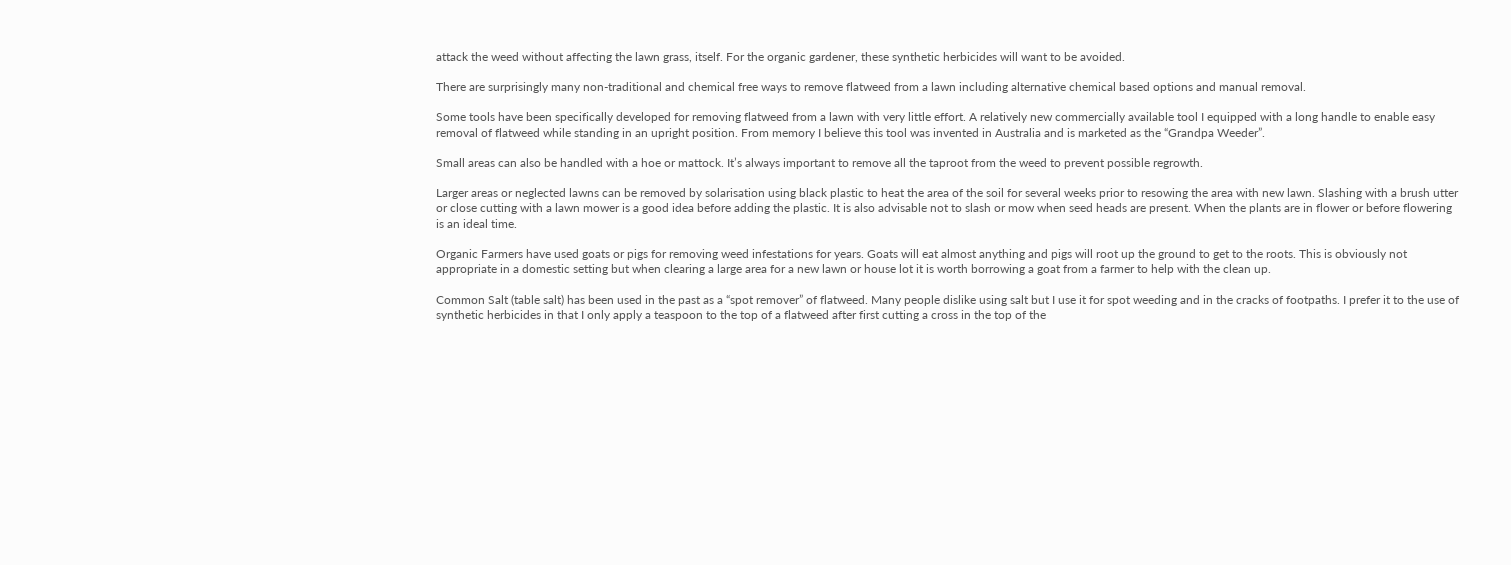attack the weed without affecting the lawn grass, itself. For the organic gardener, these synthetic herbicides will want to be avoided.

There are surprisingly many non-traditional and chemical free ways to remove flatweed from a lawn including alternative chemical based options and manual removal.

Some tools have been specifically developed for removing flatweed from a lawn with very little effort. A relatively new commercially available tool I equipped with a long handle to enable easy removal of flatweed while standing in an upright position. From memory I believe this tool was invented in Australia and is marketed as the “Grandpa Weeder”.

Small areas can also be handled with a hoe or mattock. It’s always important to remove all the taproot from the weed to prevent possible regrowth.

Larger areas or neglected lawns can be removed by solarisation using black plastic to heat the area of the soil for several weeks prior to resowing the area with new lawn. Slashing with a brush utter or close cutting with a lawn mower is a good idea before adding the plastic. It is also advisable not to slash or mow when seed heads are present. When the plants are in flower or before flowering is an ideal time.

Organic Farmers have used goats or pigs for removing weed infestations for years. Goats will eat almost anything and pigs will root up the ground to get to the roots. This is obviously not appropriate in a domestic setting but when clearing a large area for a new lawn or house lot it is worth borrowing a goat from a farmer to help with the clean up.

Common Salt (table salt) has been used in the past as a “spot remover” of flatweed. Many people dislike using salt but I use it for spot weeding and in the cracks of footpaths. I prefer it to the use of synthetic herbicides in that I only apply a teaspoon to the top of a flatweed after first cutting a cross in the top of the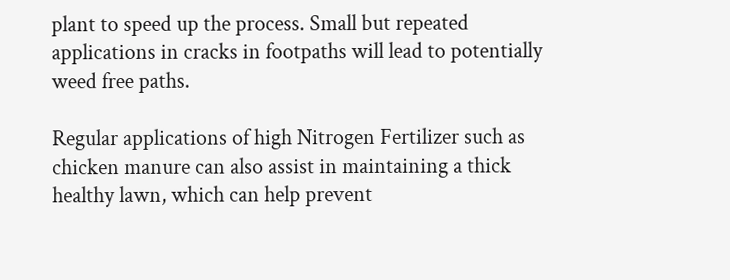plant to speed up the process. Small but repeated applications in cracks in footpaths will lead to potentially weed free paths.

Regular applications of high Nitrogen Fertilizer such as chicken manure can also assist in maintaining a thick healthy lawn, which can help prevent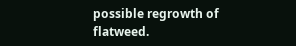possible regrowth of flatweed.